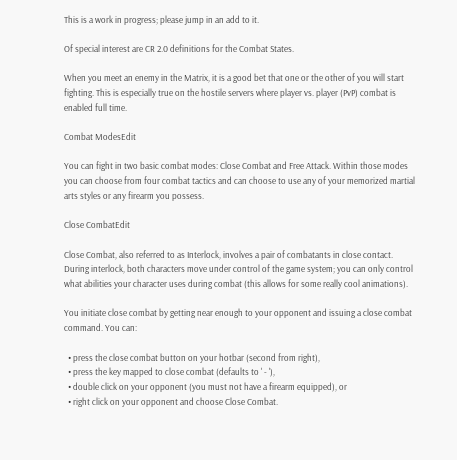This is a work in progress; please jump in an add to it.

Of special interest are CR 2.0 definitions for the Combat States.

When you meet an enemy in the Matrix, it is a good bet that one or the other of you will start fighting. This is especially true on the hostile servers where player vs. player (PvP) combat is enabled full time.

Combat ModesEdit

You can fight in two basic combat modes: Close Combat and Free Attack. Within those modes you can choose from four combat tactics and can choose to use any of your memorized martial arts styles or any firearm you possess.

Close CombatEdit

Close Combat, also referred to as Interlock, involves a pair of combatants in close contact. During interlock, both characters move under control of the game system; you can only control what abilities your character uses during combat (this allows for some really cool animations).

You initiate close combat by getting near enough to your opponent and issuing a close combat command. You can:

  • press the close combat button on your hotbar (second from right),
  • press the key mapped to close combat (defaults to ' - '),
  • double click on your opponent (you must not have a firearm equipped), or
  • right click on your opponent and choose Close Combat.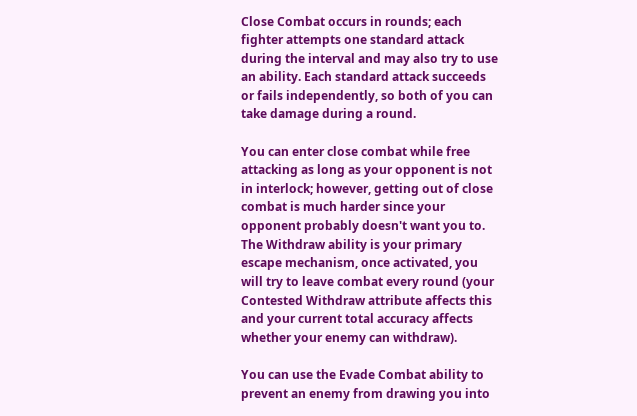Close Combat occurs in rounds; each fighter attempts one standard attack during the interval and may also try to use an ability. Each standard attack succeeds or fails independently, so both of you can take damage during a round.

You can enter close combat while free attacking as long as your opponent is not in interlock; however, getting out of close combat is much harder since your opponent probably doesn't want you to. The Withdraw ability is your primary escape mechanism, once activated, you will try to leave combat every round (your Contested Withdraw attribute affects this and your current total accuracy affects whether your enemy can withdraw).

You can use the Evade Combat ability to prevent an enemy from drawing you into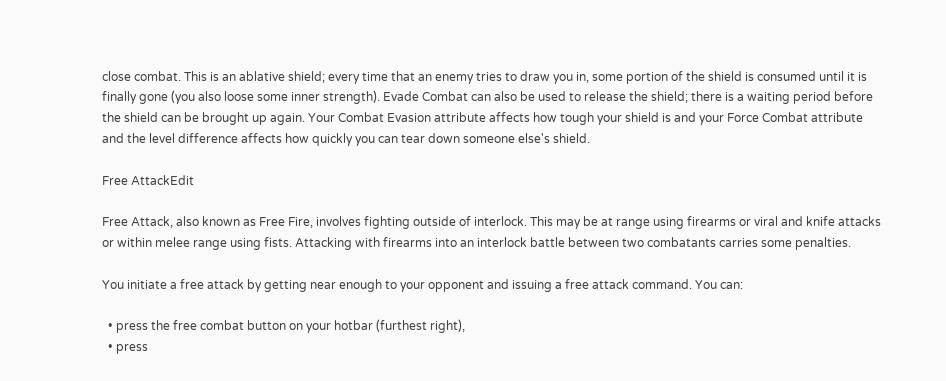close combat. This is an ablative shield; every time that an enemy tries to draw you in, some portion of the shield is consumed until it is finally gone (you also loose some inner strength). Evade Combat can also be used to release the shield; there is a waiting period before the shield can be brought up again. Your Combat Evasion attribute affects how tough your shield is and your Force Combat attribute and the level difference affects how quickly you can tear down someone else's shield.

Free AttackEdit

Free Attack, also known as Free Fire, involves fighting outside of interlock. This may be at range using firearms or viral and knife attacks or within melee range using fists. Attacking with firearms into an interlock battle between two combatants carries some penalties.

You initiate a free attack by getting near enough to your opponent and issuing a free attack command. You can:

  • press the free combat button on your hotbar (furthest right),
  • press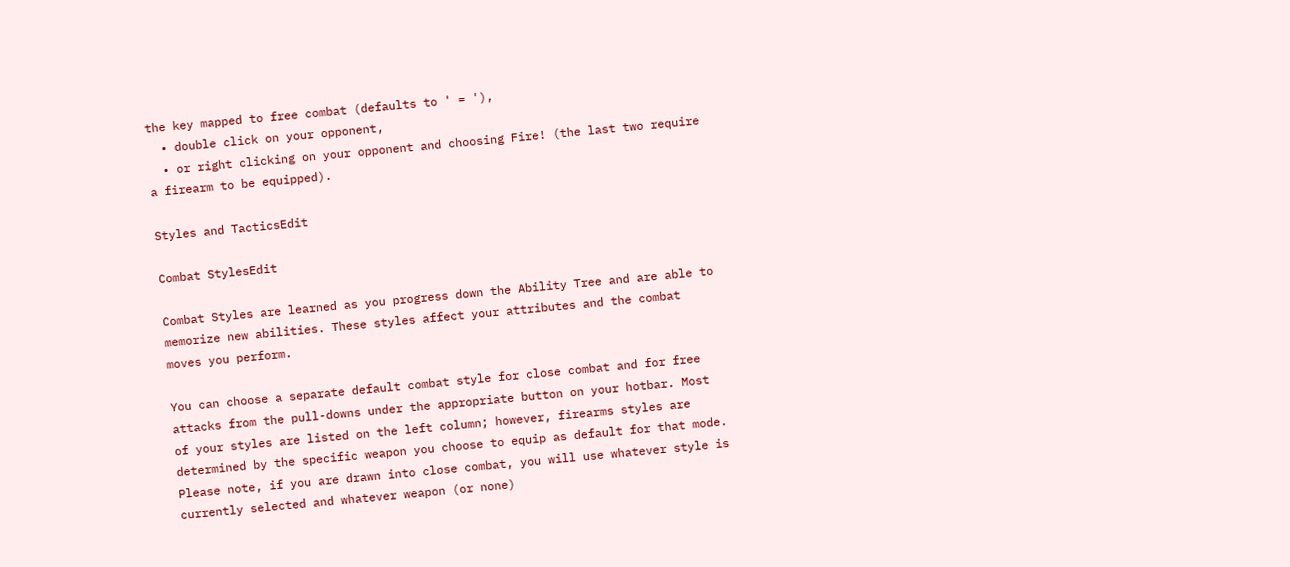the key mapped to free combat (defaults to ' = '),
  • double click on your opponent,
  • or right clicking on your opponent and choosing Fire! (the last two require a firearm to be equipped).

Styles and TacticsEdit

Combat StylesEdit

Combat Styles are learned as you progress down the Ability Tree and are able to memorize new abilities. These styles affect your attributes and the combat moves you perform.

You can choose a separate default combat style for close combat and for free attacks from the pull-downs under the appropriate button on your hotbar. Most of your styles are listed on the left column; however, firearms styles are determined by the specific weapon you choose to equip as default for that mode. Please note, if you are drawn into close combat, you will use whatever style is currently selected and whatever weapon (or none)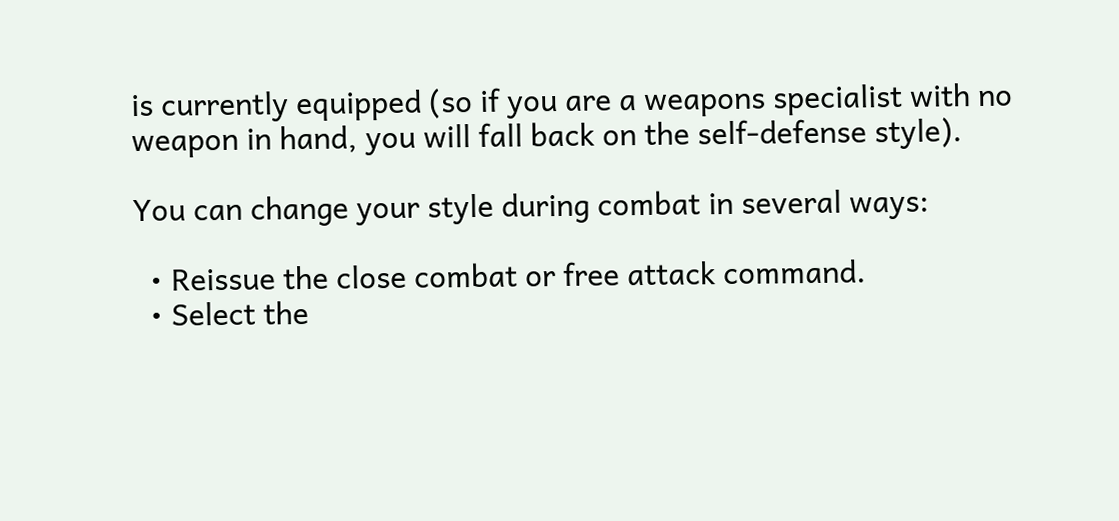is currently equipped (so if you are a weapons specialist with no weapon in hand, you will fall back on the self-defense style).

You can change your style during combat in several ways:

  • Reissue the close combat or free attack command.
  • Select the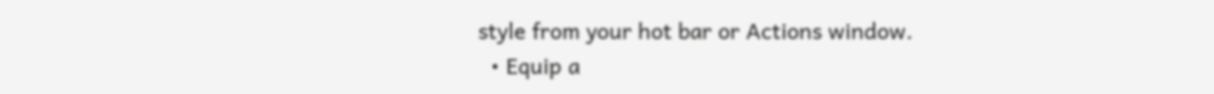style from your hot bar or Actions window.
  • Equip a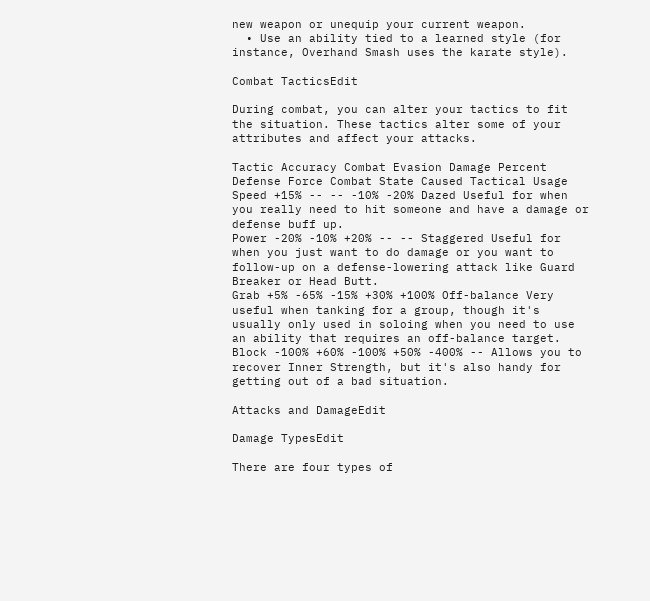new weapon or unequip your current weapon.
  • Use an ability tied to a learned style (for instance, Overhand Smash uses the karate style).

Combat TacticsEdit

During combat, you can alter your tactics to fit the situation. These tactics alter some of your attributes and affect your attacks.

Tactic Accuracy Combat Evasion Damage Percent Defense Force Combat State Caused Tactical Usage
Speed +15% -- -- -10% -20% Dazed Useful for when you really need to hit someone and have a damage or defense buff up.
Power -20% -10% +20% -- -- Staggered Useful for when you just want to do damage or you want to follow-up on a defense-lowering attack like Guard Breaker or Head Butt.
Grab +5% -65% -15% +30% +100% Off-balance Very useful when tanking for a group, though it's usually only used in soloing when you need to use an ability that requires an off-balance target.
Block -100% +60% -100% +50% -400% -- Allows you to recover Inner Strength, but it's also handy for getting out of a bad situation.

Attacks and DamageEdit

Damage TypesEdit

There are four types of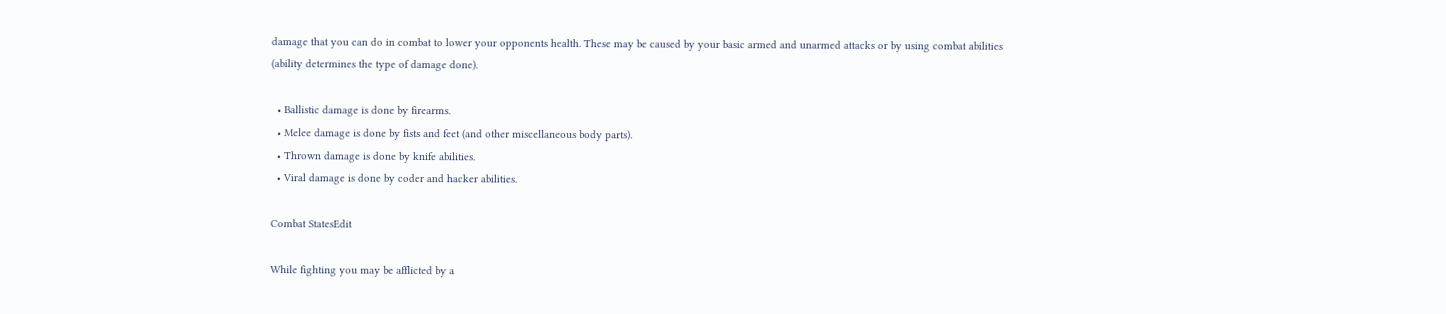damage that you can do in combat to lower your opponents health. These may be caused by your basic armed and unarmed attacks or by using combat abilities (ability determines the type of damage done).

  • Ballistic damage is done by firearms.
  • Melee damage is done by fists and feet (and other miscellaneous body parts).
  • Thrown damage is done by knife abilities.
  • Viral damage is done by coder and hacker abilities.

Combat StatesEdit

While fighting you may be afflicted by a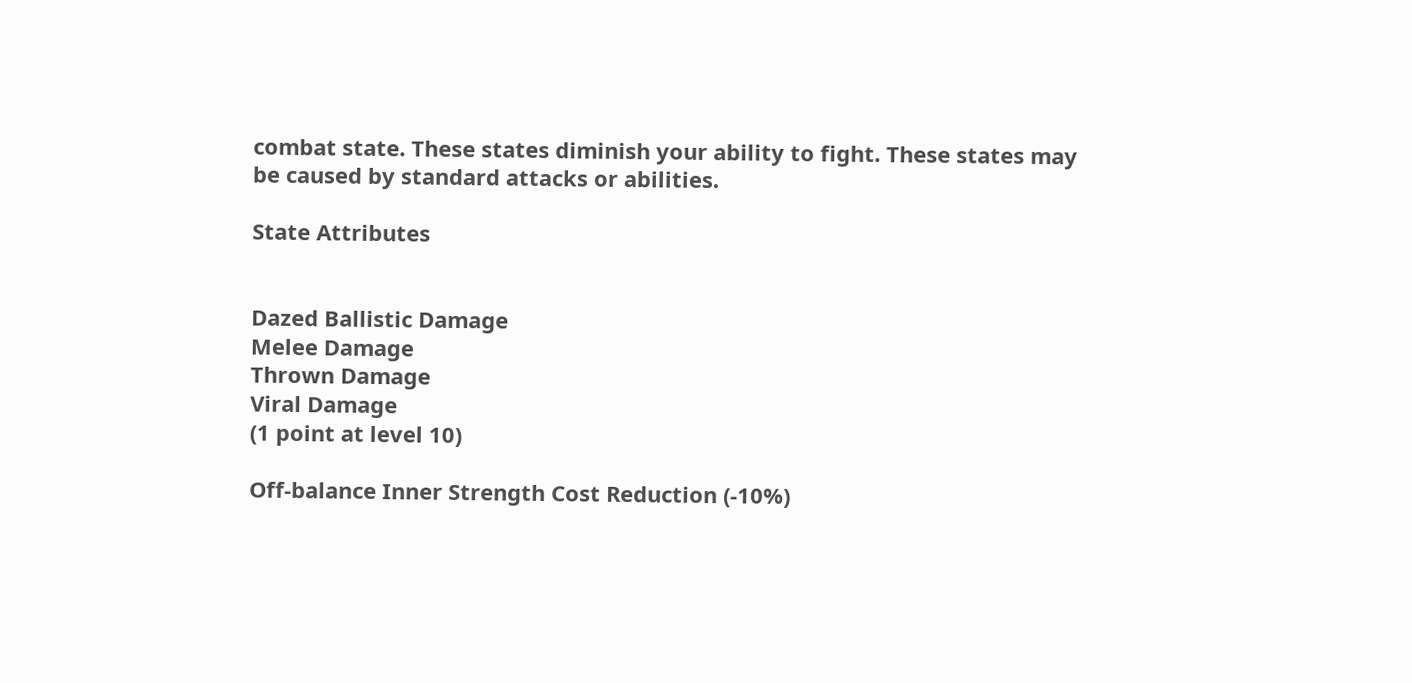combat state. These states diminish your ability to fight. These states may be caused by standard attacks or abilities.

State Attributes


Dazed Ballistic Damage
Melee Damage
Thrown Damage
Viral Damage
(1 point at level 10)

Off-balance Inner Strength Cost Reduction (-10%)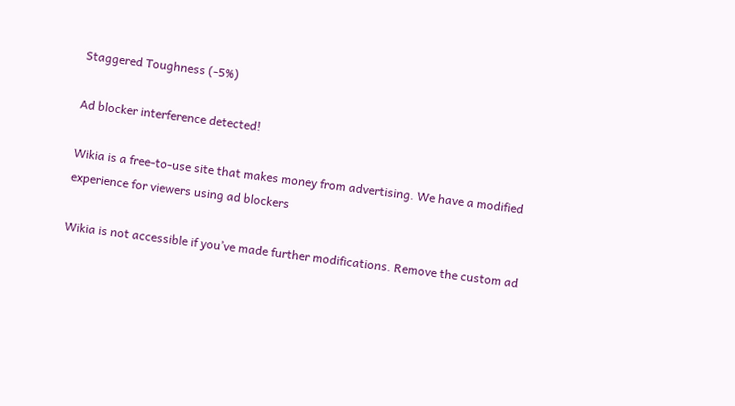Staggered Toughness (-5%)

Ad blocker interference detected!

Wikia is a free-to-use site that makes money from advertising. We have a modified experience for viewers using ad blockers

Wikia is not accessible if you’ve made further modifications. Remove the custom ad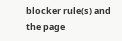blocker rule(s) and the page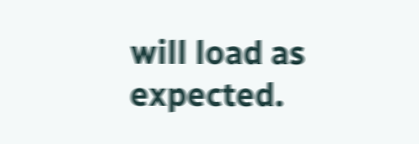will load as expected.